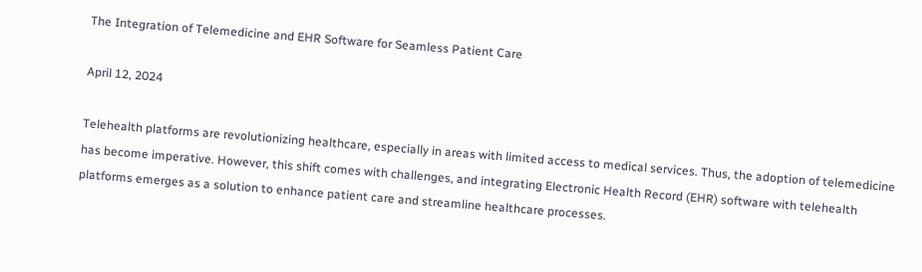The Integration of Telemedicine and EHR Software for Seamless Patient Care

April 12, 2024

Telehealth platforms are revolutionizing healthcare, especially in areas with limited access to medical services. Thus, the adoption of telemedicine has become imperative. However, this shift comes with challenges, and integrating Electronic Health Record (EHR) software with telehealth platforms emerges as a solution to enhance patient care and streamline healthcare processes.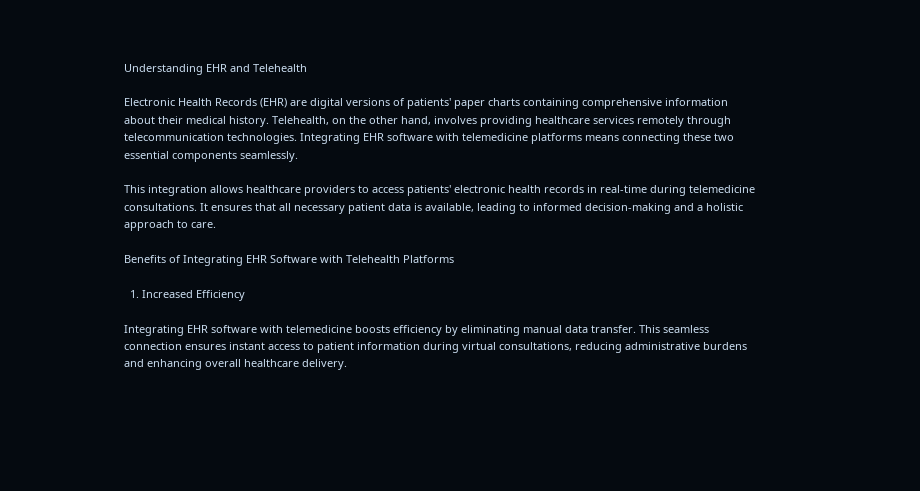Understanding EHR and Telehealth

Electronic Health Records (EHR) are digital versions of patients' paper charts containing comprehensive information about their medical history. Telehealth, on the other hand, involves providing healthcare services remotely through telecommunication technologies. Integrating EHR software with telemedicine platforms means connecting these two essential components seamlessly.

This integration allows healthcare providers to access patients' electronic health records in real-time during telemedicine consultations. It ensures that all necessary patient data is available, leading to informed decision-making and a holistic approach to care.

Benefits of Integrating EHR Software with Telehealth Platforms

  1. Increased Efficiency

Integrating EHR software with telemedicine boosts efficiency by eliminating manual data transfer. This seamless connection ensures instant access to patient information during virtual consultations, reducing administrative burdens and enhancing overall healthcare delivery.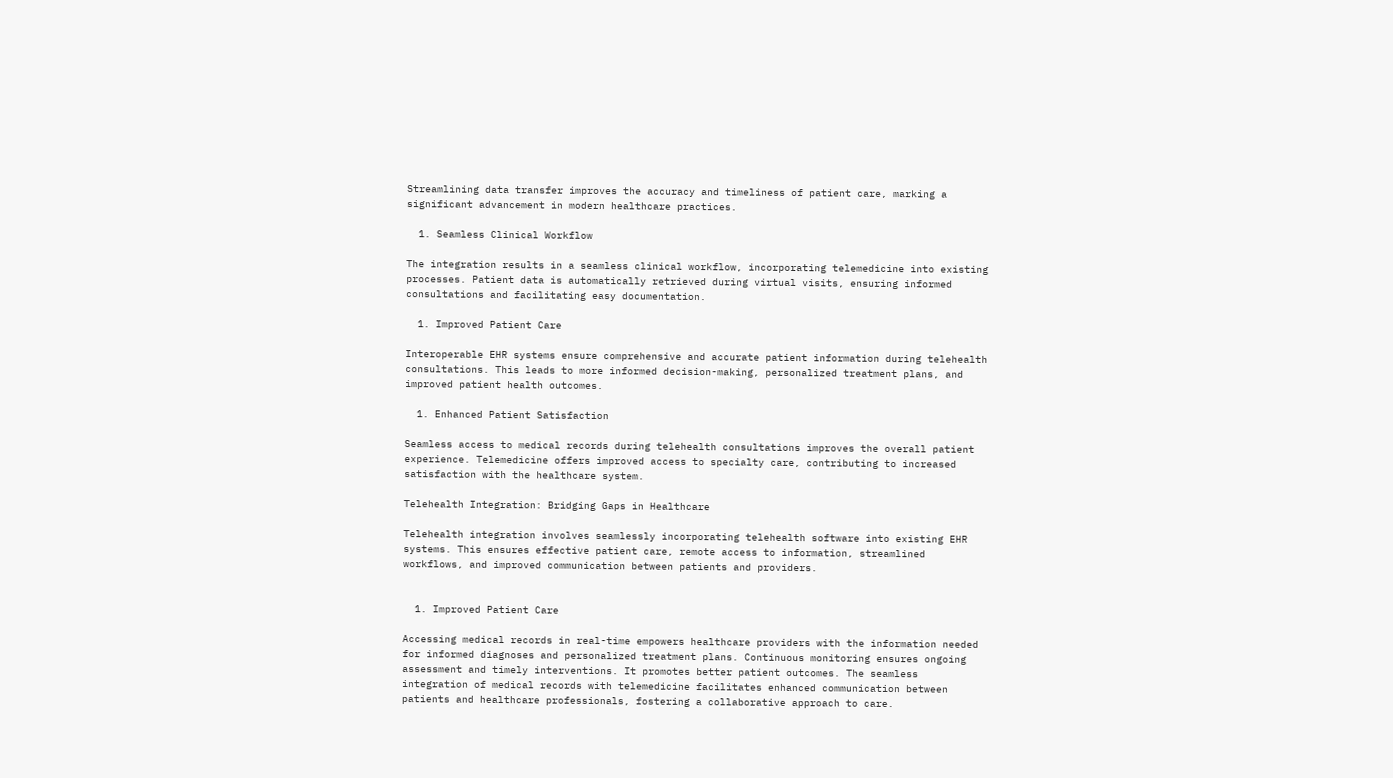Streamlining data transfer improves the accuracy and timeliness of patient care, marking a significant advancement in modern healthcare practices.

  1. Seamless Clinical Workflow

The integration results in a seamless clinical workflow, incorporating telemedicine into existing processes. Patient data is automatically retrieved during virtual visits, ensuring informed consultations and facilitating easy documentation.

  1. Improved Patient Care

Interoperable EHR systems ensure comprehensive and accurate patient information during telehealth consultations. This leads to more informed decision-making, personalized treatment plans, and improved patient health outcomes.

  1. Enhanced Patient Satisfaction

Seamless access to medical records during telehealth consultations improves the overall patient experience. Telemedicine offers improved access to specialty care, contributing to increased satisfaction with the healthcare system.

Telehealth Integration: Bridging Gaps in Healthcare

Telehealth integration involves seamlessly incorporating telehealth software into existing EHR systems. This ensures effective patient care, remote access to information, streamlined workflows, and improved communication between patients and providers.


  1. Improved Patient Care

Accessing medical records in real-time empowers healthcare providers with the information needed for informed diagnoses and personalized treatment plans. Continuous monitoring ensures ongoing assessment and timely interventions. It promotes better patient outcomes. The seamless integration of medical records with telemedicine facilitates enhanced communication between patients and healthcare professionals, fostering a collaborative approach to care.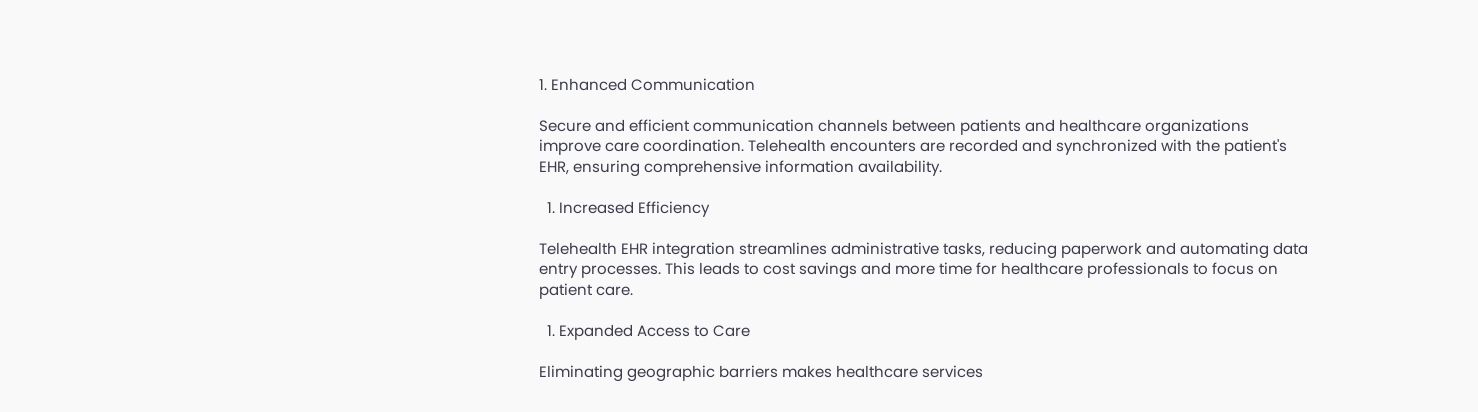1. Enhanced Communication

Secure and efficient communication channels between patients and healthcare organizations improve care coordination. Telehealth encounters are recorded and synchronized with the patient's EHR, ensuring comprehensive information availability.

  1. Increased Efficiency

Telehealth EHR integration streamlines administrative tasks, reducing paperwork and automating data entry processes. This leads to cost savings and more time for healthcare professionals to focus on patient care.

  1. Expanded Access to Care

Eliminating geographic barriers makes healthcare services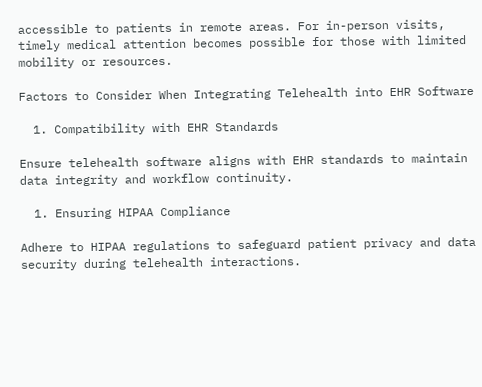accessible to patients in remote areas. For in-person visits, timely medical attention becomes possible for those with limited mobility or resources.

Factors to Consider When Integrating Telehealth into EHR Software

  1. Compatibility with EHR Standards

Ensure telehealth software aligns with EHR standards to maintain data integrity and workflow continuity.

  1. Ensuring HIPAA Compliance

Adhere to HIPAA regulations to safeguard patient privacy and data security during telehealth interactions.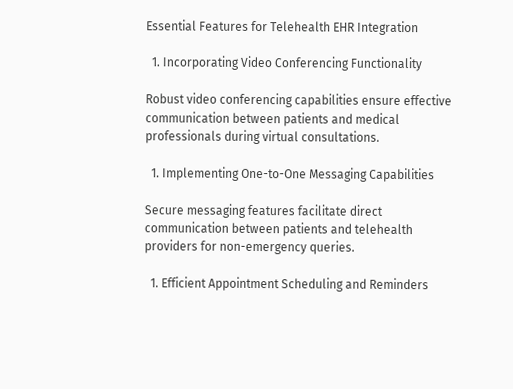Essential Features for Telehealth EHR Integration

  1. Incorporating Video Conferencing Functionality

Robust video conferencing capabilities ensure effective communication between patients and medical professionals during virtual consultations.

  1. Implementing One-to-One Messaging Capabilities

Secure messaging features facilitate direct communication between patients and telehealth providers for non-emergency queries.

  1. Efficient Appointment Scheduling and Reminders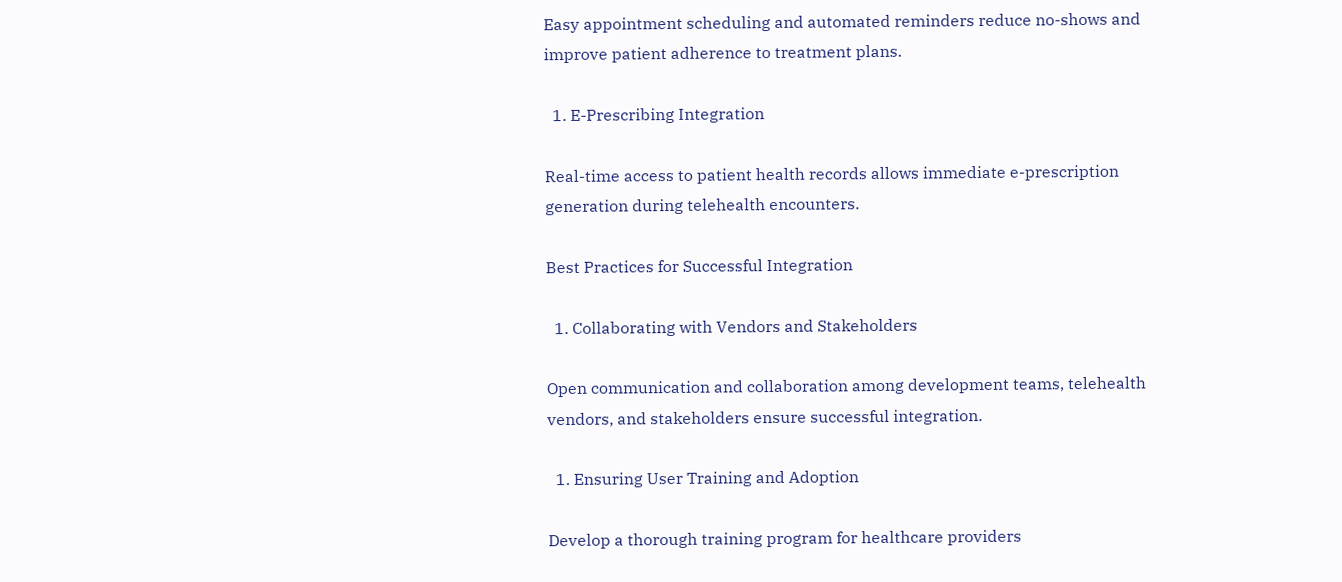Easy appointment scheduling and automated reminders reduce no-shows and improve patient adherence to treatment plans.

  1. E-Prescribing Integration

Real-time access to patient health records allows immediate e-prescription generation during telehealth encounters.

Best Practices for Successful Integration

  1. Collaborating with Vendors and Stakeholders

Open communication and collaboration among development teams, telehealth vendors, and stakeholders ensure successful integration.

  1. Ensuring User Training and Adoption

Develop a thorough training program for healthcare providers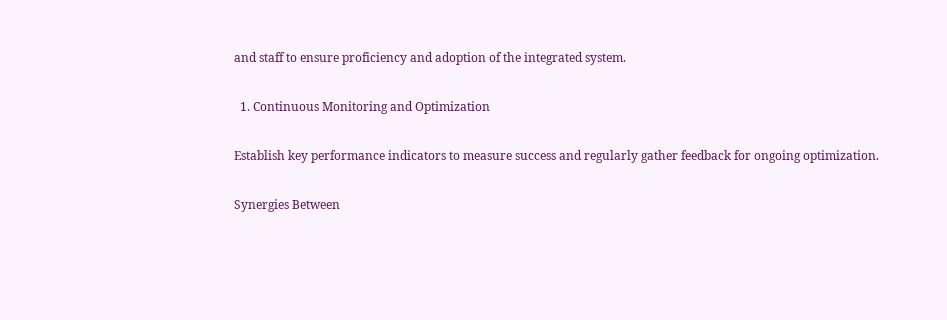and staff to ensure proficiency and adoption of the integrated system.

  1. Continuous Monitoring and Optimization

Establish key performance indicators to measure success and regularly gather feedback for ongoing optimization.

Synergies Between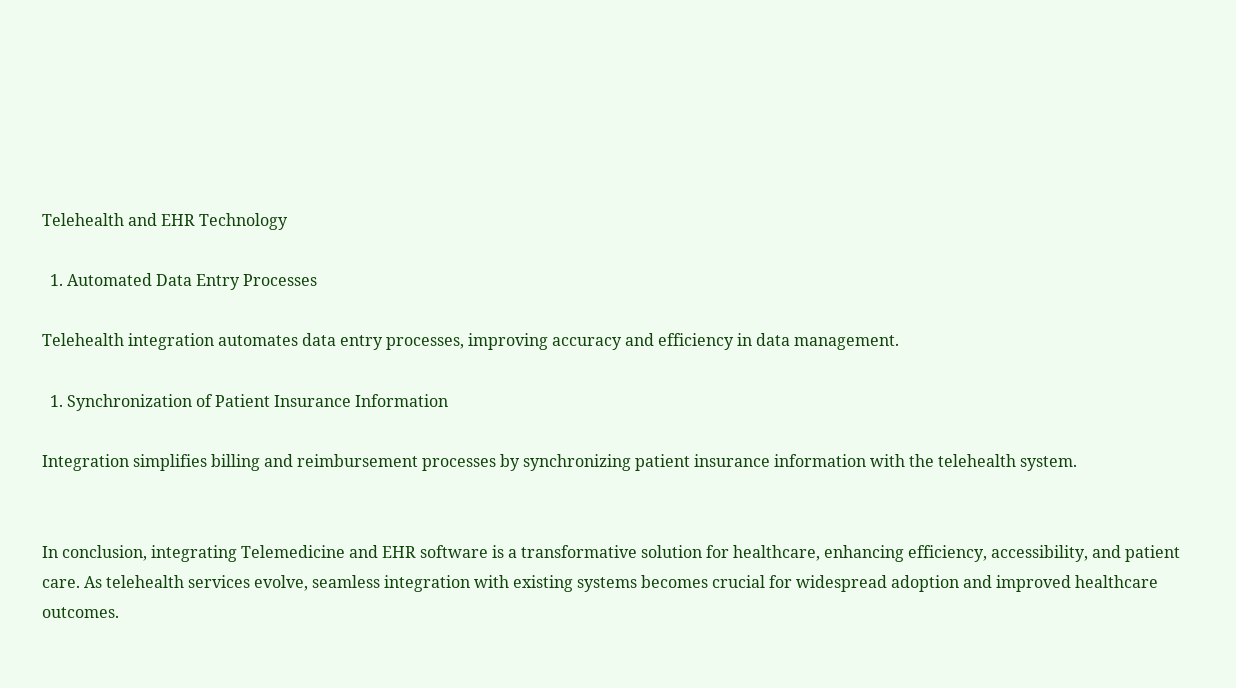Telehealth and EHR Technology

  1. Automated Data Entry Processes

Telehealth integration automates data entry processes, improving accuracy and efficiency in data management.

  1. Synchronization of Patient Insurance Information

Integration simplifies billing and reimbursement processes by synchronizing patient insurance information with the telehealth system.


In conclusion, integrating Telemedicine and EHR software is a transformative solution for healthcare, enhancing efficiency, accessibility, and patient care. As telehealth services evolve, seamless integration with existing systems becomes crucial for widespread adoption and improved healthcare outcomes.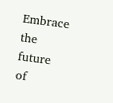Embrace the future of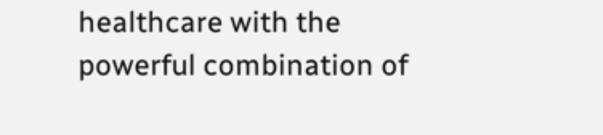healthcare with the powerful combination of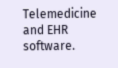Telemedicine and EHR software.